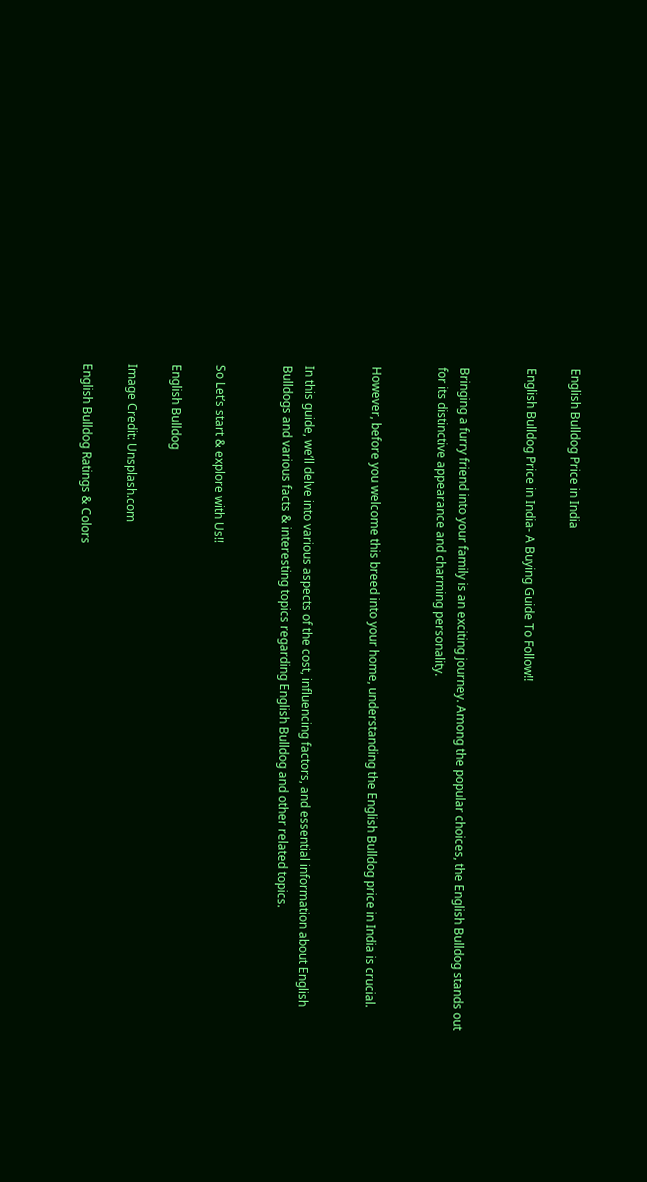English Bulldog Price in India

English Bulldog Price in India- A Buying Guide To Follow!!


Bringing a furry friend into your family is an exciting journey. Among the popular choices, the English Bulldog stands out for its distinctive appearance and charming personality.


However, before you welcome this breed into your home, understanding the English Bulldog price in India is crucial.


In this guide, we’ll delve into various aspects of the cost, influencing factors, and essential information about English Bulldogs and various facts & interesting topics regarding English Bulldog and other related topics.


So Let’s start & explore with Us!!

English Bulldog

Image Credit: Unsplash.com

English Bulldog Ratings & Colors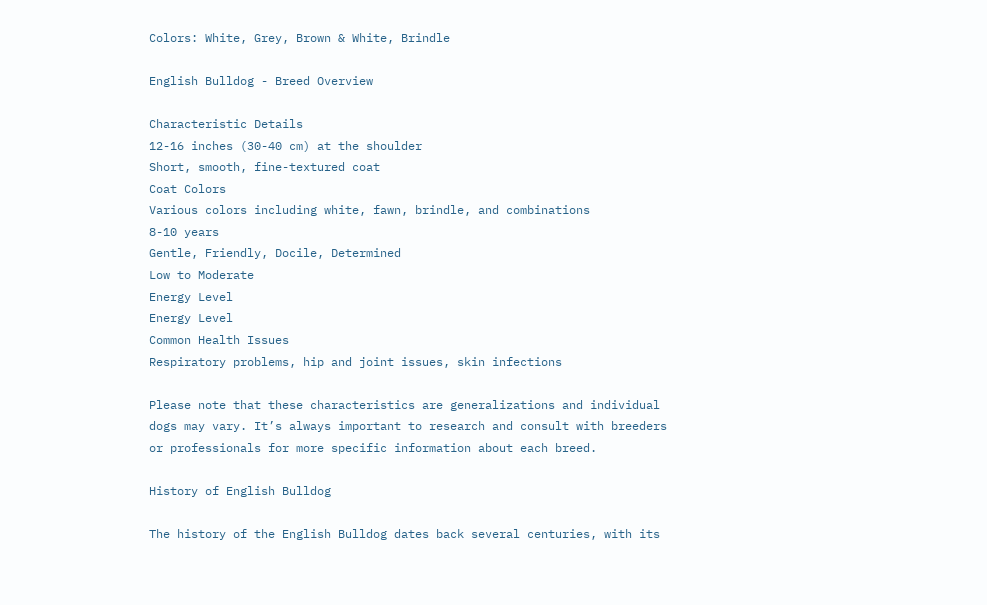Colors: White, Grey, Brown & White, Brindle

English Bulldog - Breed Overview

Characteristic Details
12-16 inches (30-40 cm) at the shoulder
Short, smooth, fine-textured coat
Coat Colors
Various colors including white, fawn, brindle, and combinations
8-10 years
Gentle, Friendly, Docile, Determined
Low to Moderate
Energy Level
Energy Level
Common Health Issues
Respiratory problems, hip and joint issues, skin infections

Please note that these characteristics are generalizations and individual dogs may vary. It’s always important to research and consult with breeders or professionals for more specific information about each breed.

History of English Bulldog

The history of the English Bulldog dates back several centuries, with its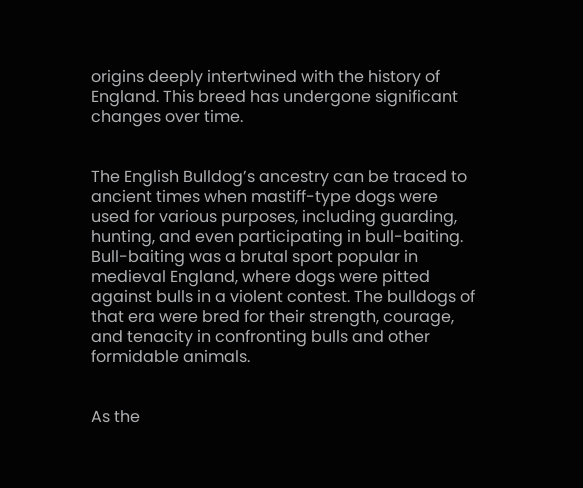origins deeply intertwined with the history of England. This breed has undergone significant changes over time.


The English Bulldog’s ancestry can be traced to ancient times when mastiff-type dogs were used for various purposes, including guarding, hunting, and even participating in bull-baiting. Bull-baiting was a brutal sport popular in medieval England, where dogs were pitted against bulls in a violent contest. The bulldogs of that era were bred for their strength, courage, and tenacity in confronting bulls and other formidable animals.


As the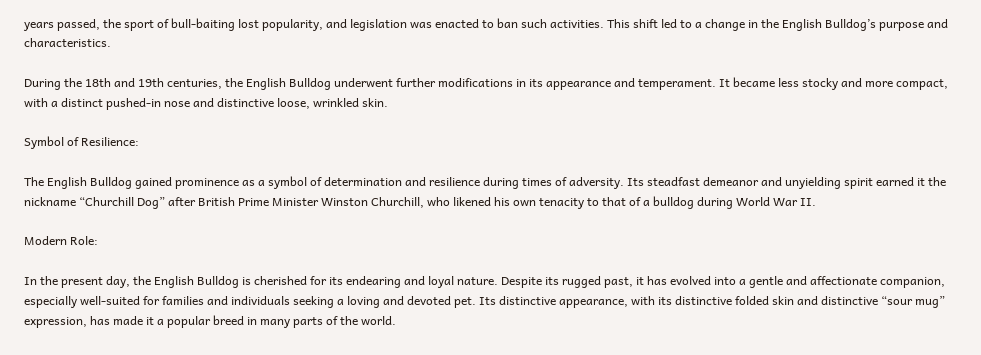years passed, the sport of bull-baiting lost popularity, and legislation was enacted to ban such activities. This shift led to a change in the English Bulldog’s purpose and characteristics.

During the 18th and 19th centuries, the English Bulldog underwent further modifications in its appearance and temperament. It became less stocky and more compact, with a distinct pushed-in nose and distinctive loose, wrinkled skin.

Symbol of Resilience:

The English Bulldog gained prominence as a symbol of determination and resilience during times of adversity. Its steadfast demeanor and unyielding spirit earned it the nickname “Churchill Dog” after British Prime Minister Winston Churchill, who likened his own tenacity to that of a bulldog during World War II.

Modern Role:

In the present day, the English Bulldog is cherished for its endearing and loyal nature. Despite its rugged past, it has evolved into a gentle and affectionate companion, especially well-suited for families and individuals seeking a loving and devoted pet. Its distinctive appearance, with its distinctive folded skin and distinctive “sour mug” expression, has made it a popular breed in many parts of the world.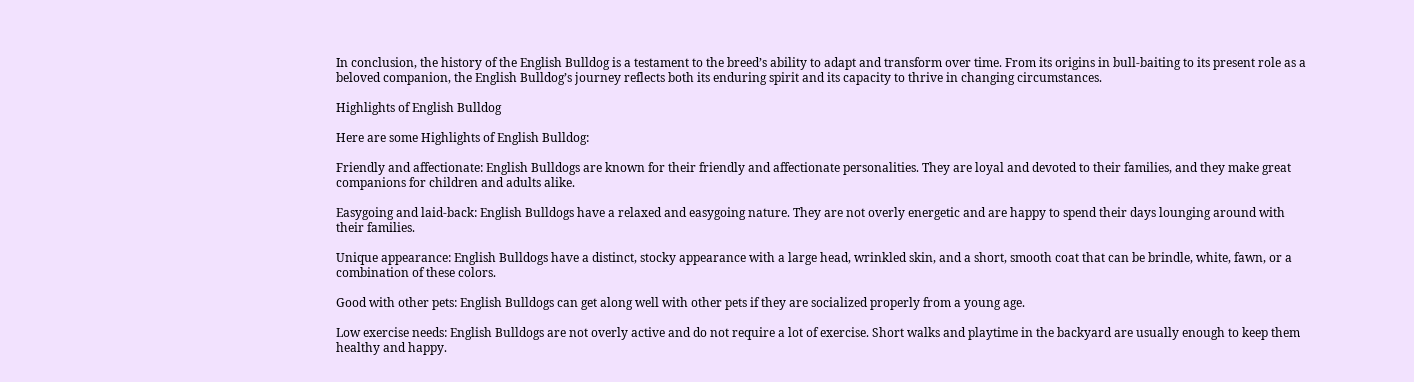In conclusion, the history of the English Bulldog is a testament to the breed’s ability to adapt and transform over time. From its origins in bull-baiting to its present role as a beloved companion, the English Bulldog’s journey reflects both its enduring spirit and its capacity to thrive in changing circumstances.

Highlights of English Bulldog

Here are some Highlights of English Bulldog:

Friendly and affectionate: English Bulldogs are known for their friendly and affectionate personalities. They are loyal and devoted to their families, and they make great companions for children and adults alike.

Easygoing and laid-back: English Bulldogs have a relaxed and easygoing nature. They are not overly energetic and are happy to spend their days lounging around with their families.

Unique appearance: English Bulldogs have a distinct, stocky appearance with a large head, wrinkled skin, and a short, smooth coat that can be brindle, white, fawn, or a combination of these colors.

Good with other pets: English Bulldogs can get along well with other pets if they are socialized properly from a young age.

Low exercise needs: English Bulldogs are not overly active and do not require a lot of exercise. Short walks and playtime in the backyard are usually enough to keep them healthy and happy.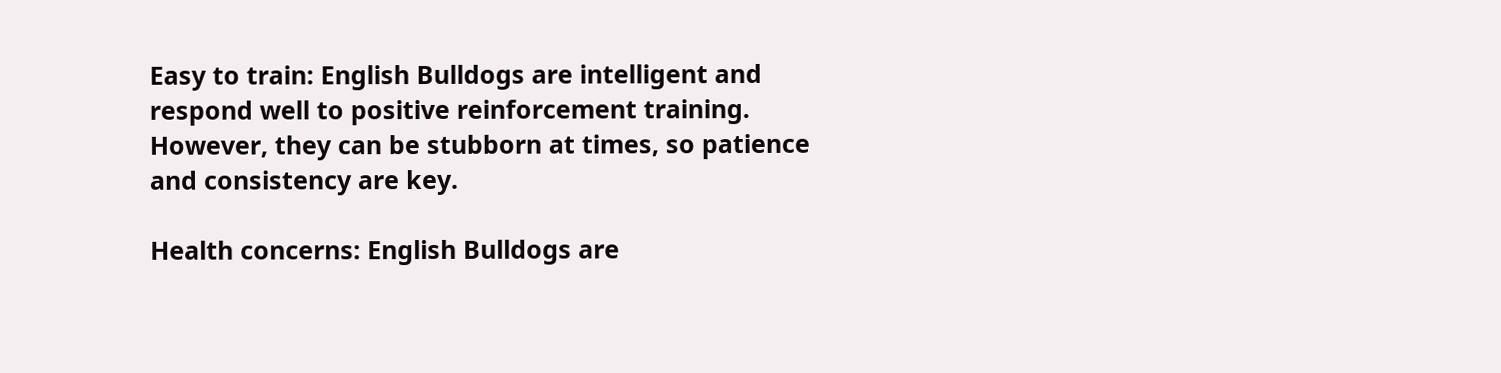Easy to train: English Bulldogs are intelligent and respond well to positive reinforcement training. However, they can be stubborn at times, so patience and consistency are key.

Health concerns: English Bulldogs are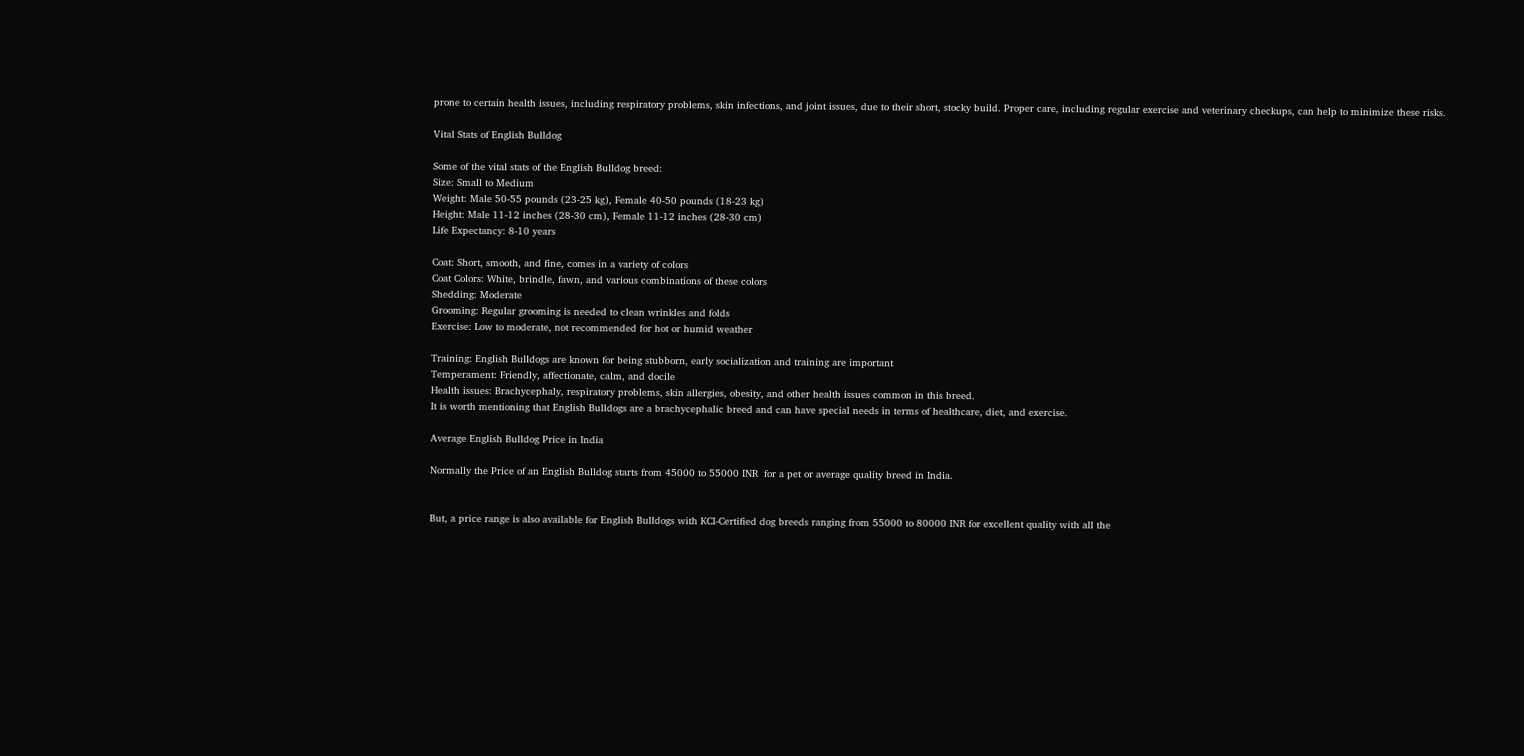prone to certain health issues, including respiratory problems, skin infections, and joint issues, due to their short, stocky build. Proper care, including regular exercise and veterinary checkups, can help to minimize these risks.

Vital Stats of English Bulldog

Some of the vital stats of the English Bulldog breed:
Size: Small to Medium
Weight: Male 50-55 pounds (23-25 kg), Female 40-50 pounds (18-23 kg)
Height: Male 11-12 inches (28-30 cm), Female 11-12 inches (28-30 cm)
Life Expectancy: 8-10 years

Coat: Short, smooth, and fine, comes in a variety of colors
Coat Colors: White, brindle, fawn, and various combinations of these colors
Shedding: Moderate
Grooming: Regular grooming is needed to clean wrinkles and folds
Exercise: Low to moderate, not recommended for hot or humid weather

Training: English Bulldogs are known for being stubborn, early socialization and training are important
Temperament: Friendly, affectionate, calm, and docile
Health issues: Brachycephaly, respiratory problems, skin allergies, obesity, and other health issues common in this breed.
It is worth mentioning that English Bulldogs are a brachycephalic breed and can have special needs in terms of healthcare, diet, and exercise.

Average English Bulldog Price in India

Normally the Price of an English Bulldog starts from 45000 to 55000 INR  for a pet or average quality breed in India.


But, a price range is also available for English Bulldogs with KCI-Certified dog breeds ranging from 55000 to 80000 INR for excellent quality with all the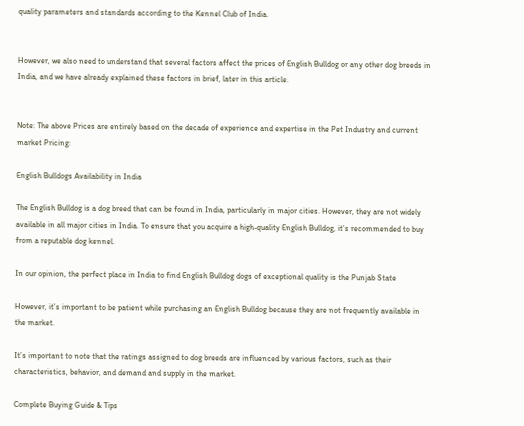quality parameters and standards according to the Kennel Club of India.


However, we also need to understand that several factors affect the prices of English Bulldog or any other dog breeds in India, and we have already explained these factors in brief, later in this article.


Note: The above Prices are entirely based on the decade of experience and expertise in the Pet Industry and current market Pricing:

English Bulldogs Availability in India

The English Bulldog is a dog breed that can be found in India, particularly in major cities. However, they are not widely available in all major cities in India. To ensure that you acquire a high-quality English Bulldog, it’s recommended to buy from a reputable dog kennel.

In our opinion, the perfect place in India to find English Bulldog dogs of exceptional quality is the Punjab State

However, it’s important to be patient while purchasing an English Bulldog because they are not frequently available in the market.

It’s important to note that the ratings assigned to dog breeds are influenced by various factors, such as their characteristics, behavior, and demand and supply in the market.

Complete Buying Guide & Tips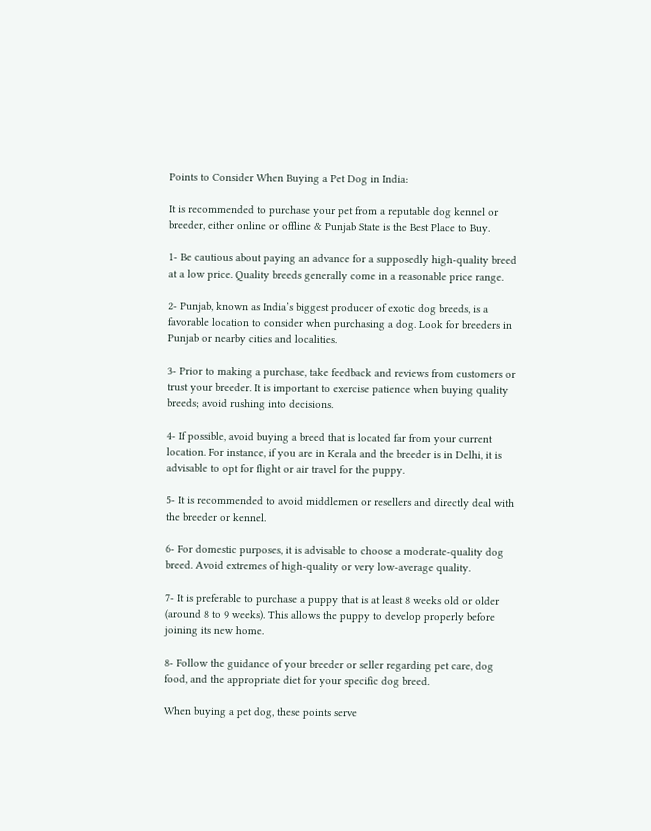Points to Consider When Buying a Pet Dog in India:

It is recommended to purchase your pet from a reputable dog kennel or breeder, either online or offline & Punjab State is the Best Place to Buy.

1- Be cautious about paying an advance for a supposedly high-quality breed at a low price. Quality breeds generally come in a reasonable price range.

2- Punjab, known as India’s biggest producer of exotic dog breeds, is a favorable location to consider when purchasing a dog. Look for breeders in Punjab or nearby cities and localities.

3- Prior to making a purchase, take feedback and reviews from customers or trust your breeder. It is important to exercise patience when buying quality breeds; avoid rushing into decisions.

4- If possible, avoid buying a breed that is located far from your current location. For instance, if you are in Kerala and the breeder is in Delhi, it is advisable to opt for flight or air travel for the puppy.

5- It is recommended to avoid middlemen or resellers and directly deal with the breeder or kennel.

6- For domestic purposes, it is advisable to choose a moderate-quality dog breed. Avoid extremes of high-quality or very low-average quality.

7- It is preferable to purchase a puppy that is at least 8 weeks old or older (around 8 to 9 weeks). This allows the puppy to develop properly before joining its new home.

8- Follow the guidance of your breeder or seller regarding pet care, dog food, and the appropriate diet for your specific dog breed.

When buying a pet dog, these points serve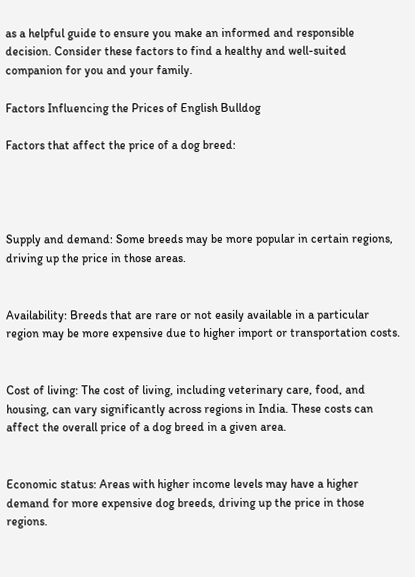as a helpful guide to ensure you make an informed and responsible decision. Consider these factors to find a healthy and well-suited companion for you and your family.

Factors Influencing the Prices of English Bulldog

Factors that affect the price of a dog breed:




Supply and demand: Some breeds may be more popular in certain regions, driving up the price in those areas.


Availability: Breeds that are rare or not easily available in a particular region may be more expensive due to higher import or transportation costs.


Cost of living: The cost of living, including veterinary care, food, and housing, can vary significantly across regions in India. These costs can affect the overall price of a dog breed in a given area.


Economic status: Areas with higher income levels may have a higher demand for more expensive dog breeds, driving up the price in those regions.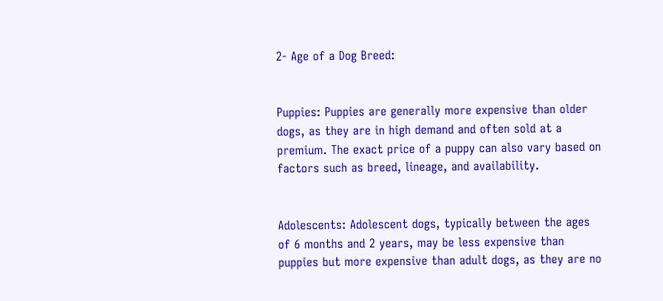2- Age of a Dog Breed:


Puppies: Puppies are generally more expensive than older dogs, as they are in high demand and often sold at a premium. The exact price of a puppy can also vary based on factors such as breed, lineage, and availability.


Adolescents: Adolescent dogs, typically between the ages of 6 months and 2 years, may be less expensive than puppies but more expensive than adult dogs, as they are no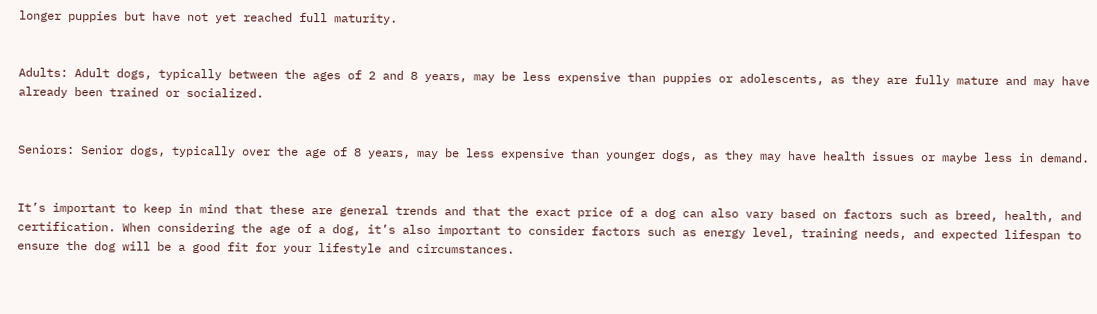longer puppies but have not yet reached full maturity.


Adults: Adult dogs, typically between the ages of 2 and 8 years, may be less expensive than puppies or adolescents, as they are fully mature and may have already been trained or socialized.


Seniors: Senior dogs, typically over the age of 8 years, may be less expensive than younger dogs, as they may have health issues or maybe less in demand.


It’s important to keep in mind that these are general trends and that the exact price of a dog can also vary based on factors such as breed, health, and certification. When considering the age of a dog, it’s also important to consider factors such as energy level, training needs, and expected lifespan to ensure the dog will be a good fit for your lifestyle and circumstances.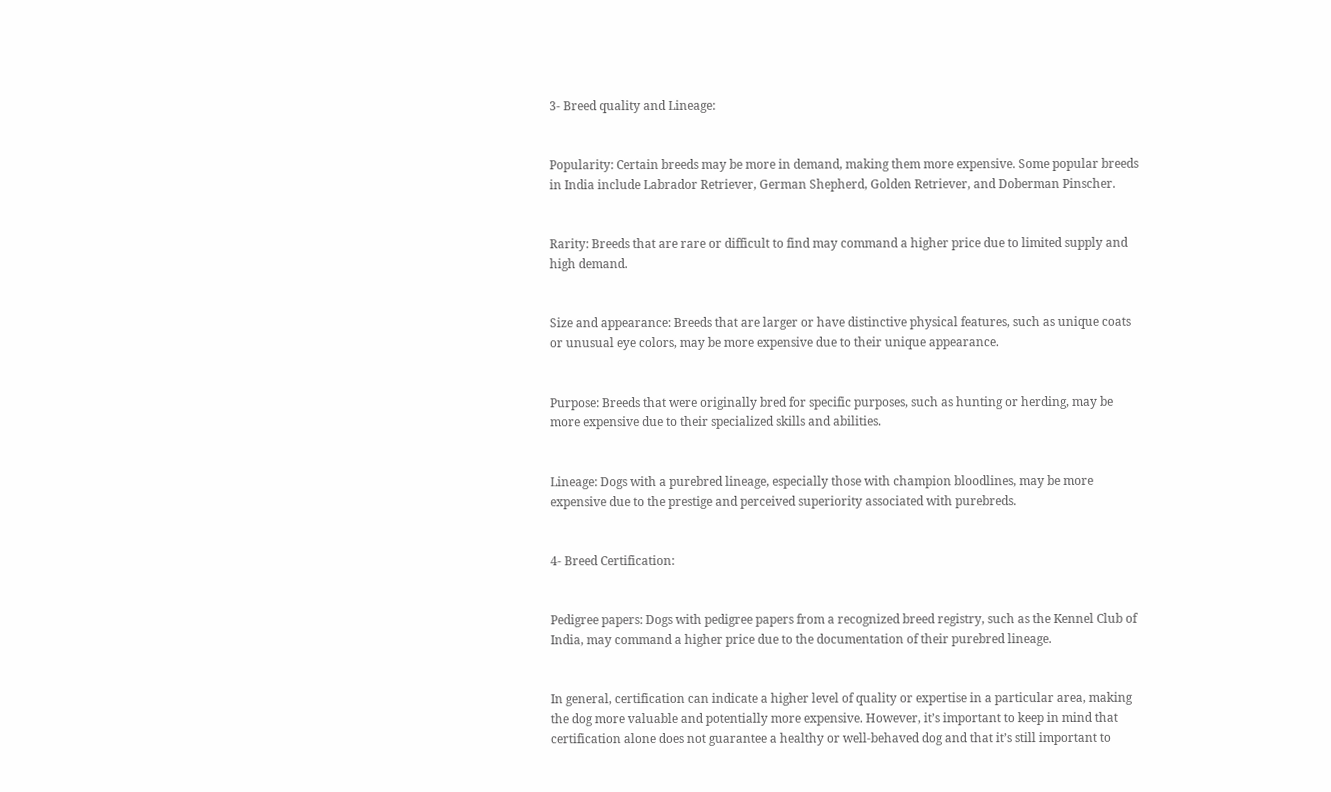3- Breed quality and Lineage:


Popularity: Certain breeds may be more in demand, making them more expensive. Some popular breeds in India include Labrador Retriever, German Shepherd, Golden Retriever, and Doberman Pinscher.


Rarity: Breeds that are rare or difficult to find may command a higher price due to limited supply and high demand.


Size and appearance: Breeds that are larger or have distinctive physical features, such as unique coats or unusual eye colors, may be more expensive due to their unique appearance.


Purpose: Breeds that were originally bred for specific purposes, such as hunting or herding, may be more expensive due to their specialized skills and abilities.


Lineage: Dogs with a purebred lineage, especially those with champion bloodlines, may be more expensive due to the prestige and perceived superiority associated with purebreds.


4- Breed Certification:


Pedigree papers: Dogs with pedigree papers from a recognized breed registry, such as the Kennel Club of India, may command a higher price due to the documentation of their purebred lineage.


In general, certification can indicate a higher level of quality or expertise in a particular area, making the dog more valuable and potentially more expensive. However, it’s important to keep in mind that certification alone does not guarantee a healthy or well-behaved dog and that it’s still important to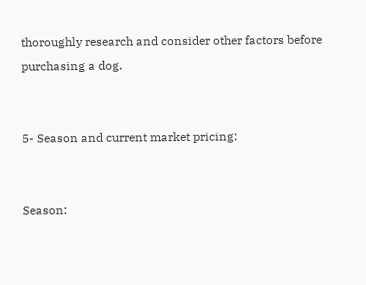thoroughly research and consider other factors before purchasing a dog.


5- Season and current market pricing:


Season: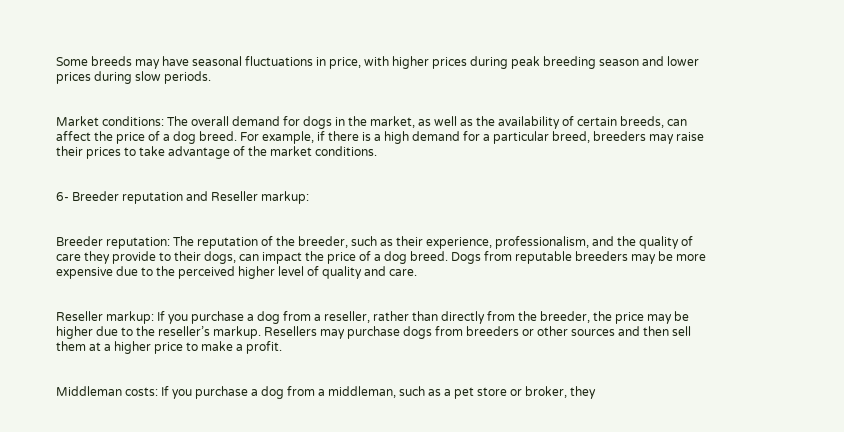Some breeds may have seasonal fluctuations in price, with higher prices during peak breeding season and lower prices during slow periods.


Market conditions: The overall demand for dogs in the market, as well as the availability of certain breeds, can affect the price of a dog breed. For example, if there is a high demand for a particular breed, breeders may raise their prices to take advantage of the market conditions.


6- Breeder reputation and Reseller markup:


Breeder reputation: The reputation of the breeder, such as their experience, professionalism, and the quality of care they provide to their dogs, can impact the price of a dog breed. Dogs from reputable breeders may be more expensive due to the perceived higher level of quality and care.


Reseller markup: If you purchase a dog from a reseller, rather than directly from the breeder, the price may be higher due to the reseller’s markup. Resellers may purchase dogs from breeders or other sources and then sell them at a higher price to make a profit.


Middleman costs: If you purchase a dog from a middleman, such as a pet store or broker, they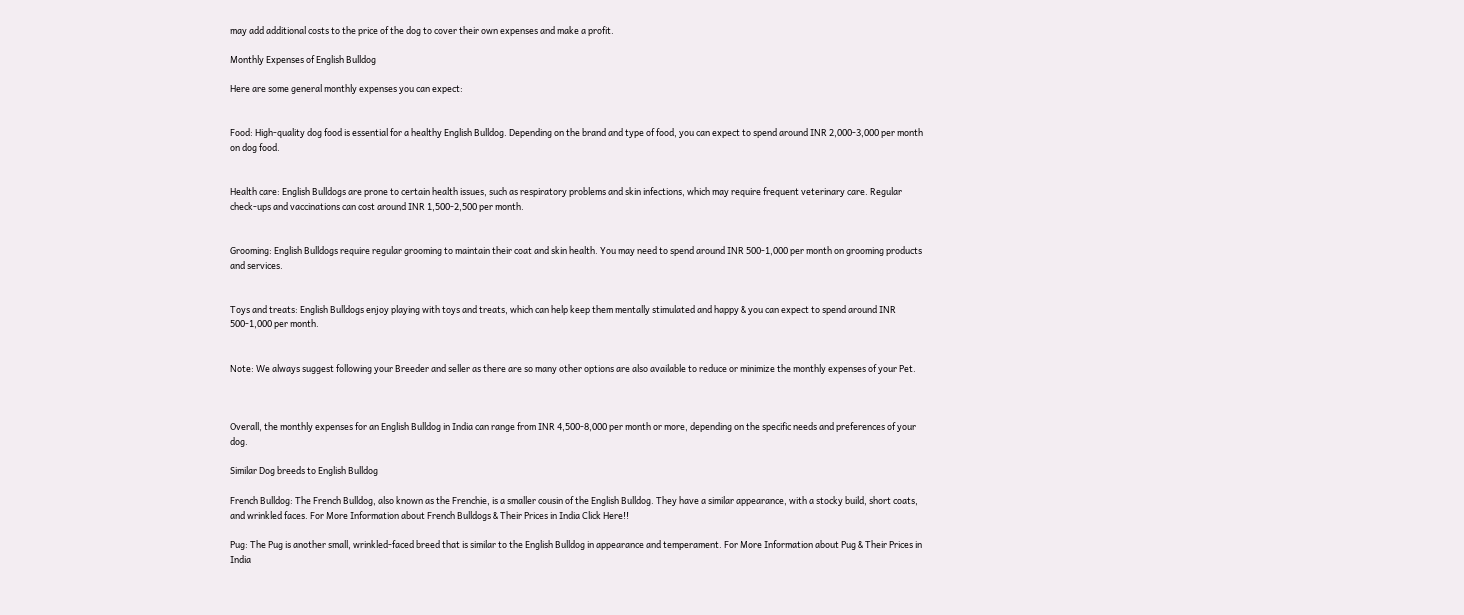may add additional costs to the price of the dog to cover their own expenses and make a profit.

Monthly Expenses of English Bulldog

Here are some general monthly expenses you can expect:


Food: High-quality dog food is essential for a healthy English Bulldog. Depending on the brand and type of food, you can expect to spend around INR 2,000-3,000 per month on dog food.


Health care: English Bulldogs are prone to certain health issues, such as respiratory problems and skin infections, which may require frequent veterinary care. Regular check-ups and vaccinations can cost around INR 1,500-2,500 per month.


Grooming: English Bulldogs require regular grooming to maintain their coat and skin health. You may need to spend around INR 500-1,000 per month on grooming products and services.


Toys and treats: English Bulldogs enjoy playing with toys and treats, which can help keep them mentally stimulated and happy & you can expect to spend around INR 500-1,000 per month.


Note: We always suggest following your Breeder and seller as there are so many other options are also available to reduce or minimize the monthly expenses of your Pet.



Overall, the monthly expenses for an English Bulldog in India can range from INR 4,500-8,000 per month or more, depending on the specific needs and preferences of your dog.

Similar Dog breeds to English Bulldog

French Bulldog: The French Bulldog, also known as the Frenchie, is a smaller cousin of the English Bulldog. They have a similar appearance, with a stocky build, short coats, and wrinkled faces. For More Information about French Bulldogs & Their Prices in India Click Here!!

Pug: The Pug is another small, wrinkled-faced breed that is similar to the English Bulldog in appearance and temperament. For More Information about Pug & Their Prices in India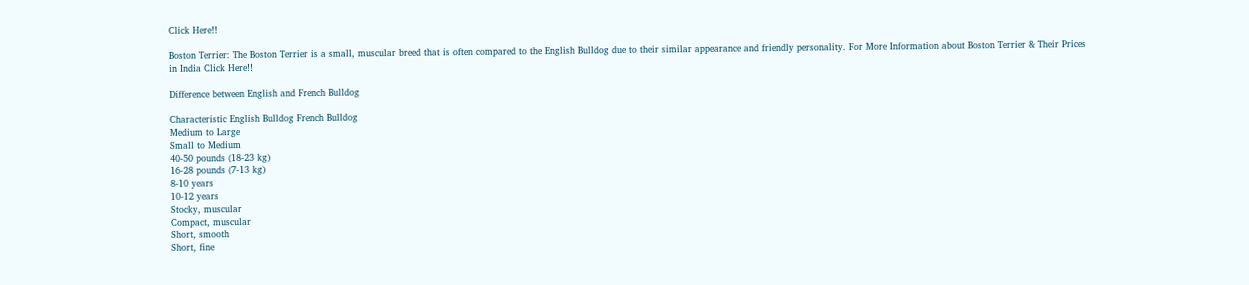Click Here!!

Boston Terrier: The Boston Terrier is a small, muscular breed that is often compared to the English Bulldog due to their similar appearance and friendly personality. For More Information about Boston Terrier & Their Prices in India Click Here!!

Difference between English and French Bulldog

Characteristic English Bulldog French Bulldog
Medium to Large
Small to Medium
40-50 pounds (18-23 kg)
16-28 pounds (7-13 kg)
8-10 years
10-12 years
Stocky, muscular
Compact, muscular
Short, smooth
Short, fine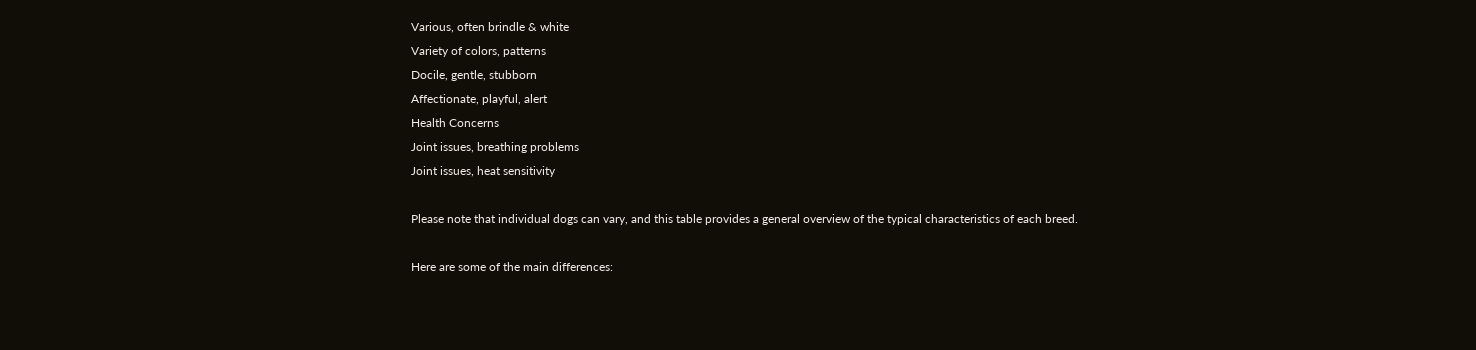Various, often brindle & white
Variety of colors, patterns
Docile, gentle, stubborn
Affectionate, playful, alert
Health Concerns
Joint issues, breathing problems
Joint issues, heat sensitivity

Please note that individual dogs can vary, and this table provides a general overview of the typical characteristics of each breed.

Here are some of the main differences: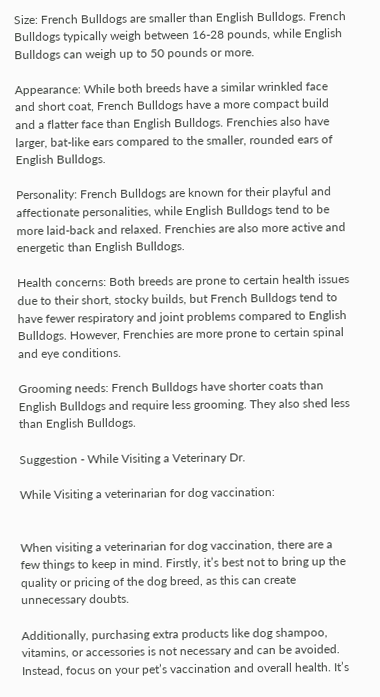Size: French Bulldogs are smaller than English Bulldogs. French Bulldogs typically weigh between 16-28 pounds, while English Bulldogs can weigh up to 50 pounds or more.

Appearance: While both breeds have a similar wrinkled face and short coat, French Bulldogs have a more compact build and a flatter face than English Bulldogs. Frenchies also have larger, bat-like ears compared to the smaller, rounded ears of English Bulldogs.

Personality: French Bulldogs are known for their playful and affectionate personalities, while English Bulldogs tend to be more laid-back and relaxed. Frenchies are also more active and energetic than English Bulldogs.

Health concerns: Both breeds are prone to certain health issues due to their short, stocky builds, but French Bulldogs tend to have fewer respiratory and joint problems compared to English Bulldogs. However, Frenchies are more prone to certain spinal and eye conditions.

Grooming needs: French Bulldogs have shorter coats than English Bulldogs and require less grooming. They also shed less than English Bulldogs.

Suggestion - While Visiting a Veterinary Dr.

While Visiting a veterinarian for dog vaccination:


When visiting a veterinarian for dog vaccination, there are a few things to keep in mind. Firstly, it’s best not to bring up the quality or pricing of the dog breed, as this can create unnecessary doubts.

Additionally, purchasing extra products like dog shampoo, vitamins, or accessories is not necessary and can be avoided. Instead, focus on your pet’s vaccination and overall health. It’s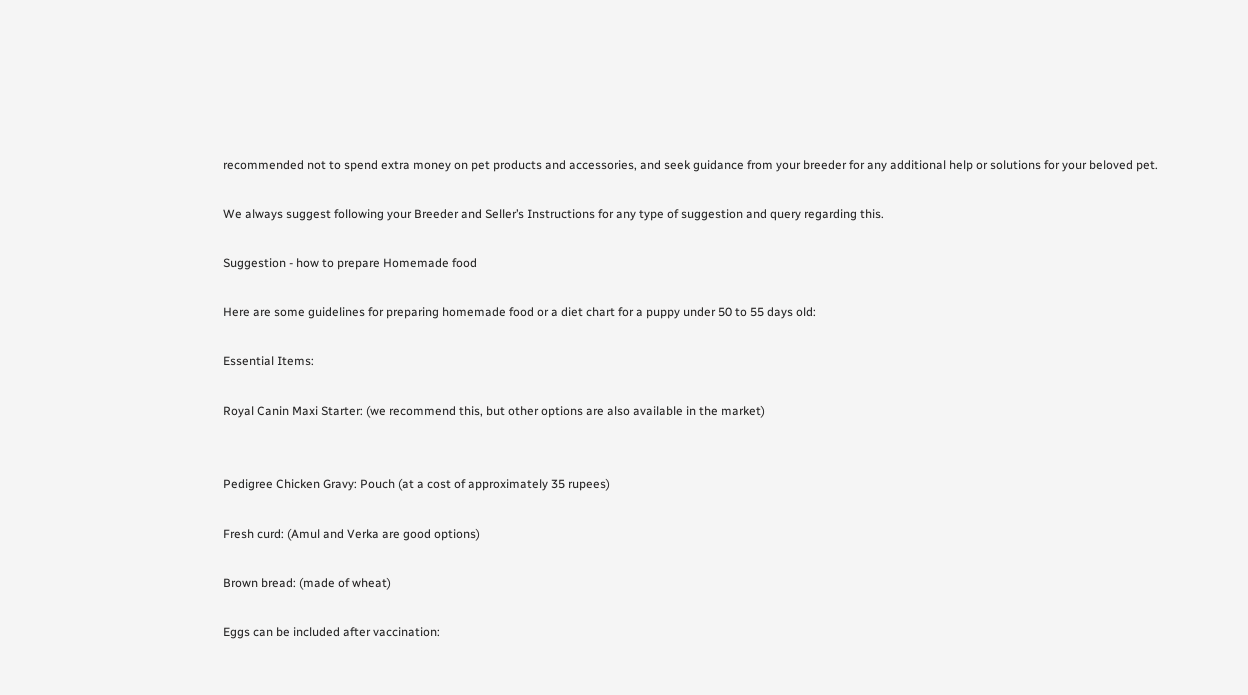recommended not to spend extra money on pet products and accessories, and seek guidance from your breeder for any additional help or solutions for your beloved pet.

We always suggest following your Breeder and Seller’s Instructions for any type of suggestion and query regarding this.

Suggestion - how to prepare Homemade food

Here are some guidelines for preparing homemade food or a diet chart for a puppy under 50 to 55 days old:

Essential Items:

Royal Canin Maxi Starter: (we recommend this, but other options are also available in the market)


Pedigree Chicken Gravy: Pouch (at a cost of approximately 35 rupees)

Fresh curd: (Amul and Verka are good options)

Brown bread: (made of wheat)

Eggs can be included after vaccination: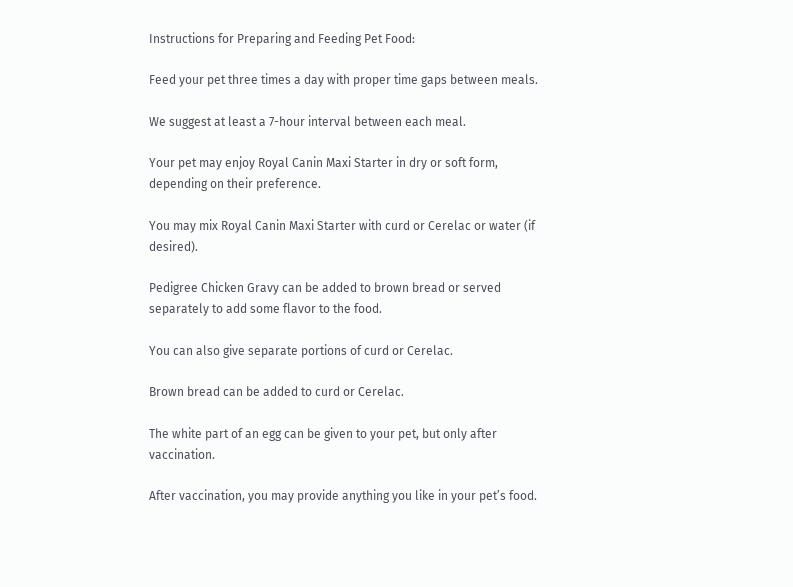Instructions for Preparing and Feeding Pet Food:

Feed your pet three times a day with proper time gaps between meals.

We suggest at least a 7-hour interval between each meal.

Your pet may enjoy Royal Canin Maxi Starter in dry or soft form, depending on their preference.

You may mix Royal Canin Maxi Starter with curd or Cerelac or water (if desired).

Pedigree Chicken Gravy can be added to brown bread or served separately to add some flavor to the food.

You can also give separate portions of curd or Cerelac.

Brown bread can be added to curd or Cerelac.

The white part of an egg can be given to your pet, but only after vaccination.

After vaccination, you may provide anything you like in your pet’s food.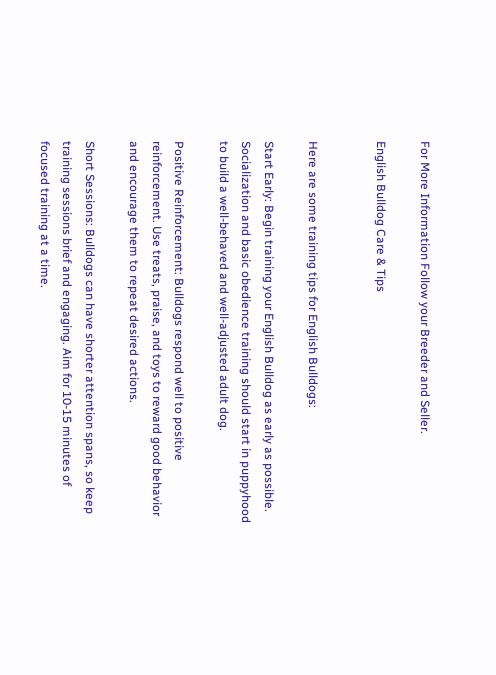For More Information Follow your Breeder and Seller.

English Bulldog Care & Tips


Here are some training tips for English Bulldogs:

Start Early: Begin training your English Bulldog as early as possible. Socialization and basic obedience training should start in puppyhood to build a well-behaved and well-adjusted adult dog.

Positive Reinforcement: Bulldogs respond well to positive reinforcement. Use treats, praise, and toys to reward good behavior and encourage them to repeat desired actions.

Short Sessions: Bulldogs can have shorter attention spans, so keep training sessions brief and engaging. Aim for 10-15 minutes of focused training at a time.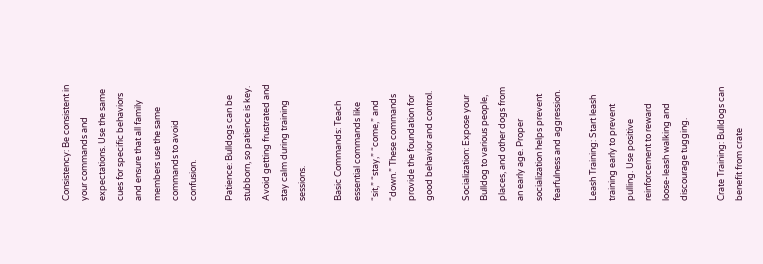Consistency: Be consistent in your commands and expectations. Use the same cues for specific behaviors and ensure that all family members use the same commands to avoid confusion.

Patience: Bulldogs can be stubborn, so patience is key. Avoid getting frustrated and stay calm during training sessions.

Basic Commands: Teach essential commands like “sit,” “stay,” “come,” and “down.” These commands provide the foundation for good behavior and control.

Socialization: Expose your Bulldog to various people, places, and other dogs from an early age. Proper socialization helps prevent fearfulness and aggression.

Leash Training: Start leash training early to prevent pulling. Use positive reinforcement to reward loose-leash walking and discourage tugging.

Crate Training: Bulldogs can benefit from crate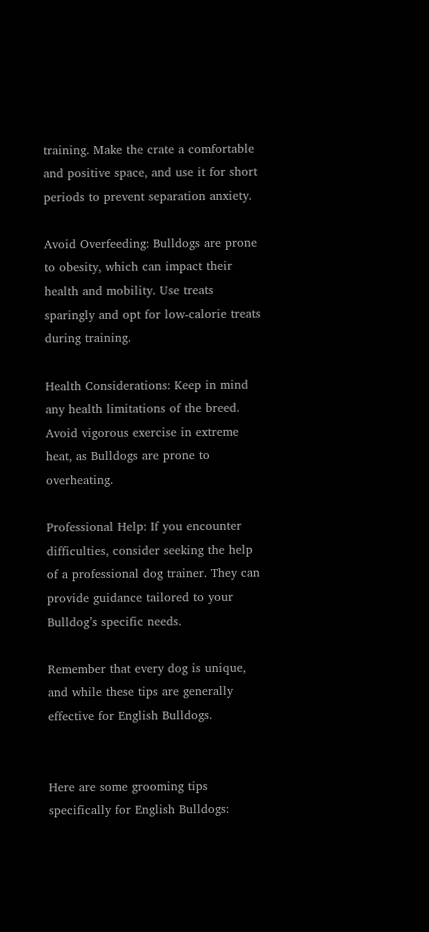training. Make the crate a comfortable and positive space, and use it for short periods to prevent separation anxiety.

Avoid Overfeeding: Bulldogs are prone to obesity, which can impact their health and mobility. Use treats sparingly and opt for low-calorie treats during training.

Health Considerations: Keep in mind any health limitations of the breed. Avoid vigorous exercise in extreme heat, as Bulldogs are prone to overheating.

Professional Help: If you encounter difficulties, consider seeking the help of a professional dog trainer. They can provide guidance tailored to your Bulldog’s specific needs.

Remember that every dog is unique, and while these tips are generally effective for English Bulldogs.


Here are some grooming tips specifically for English Bulldogs: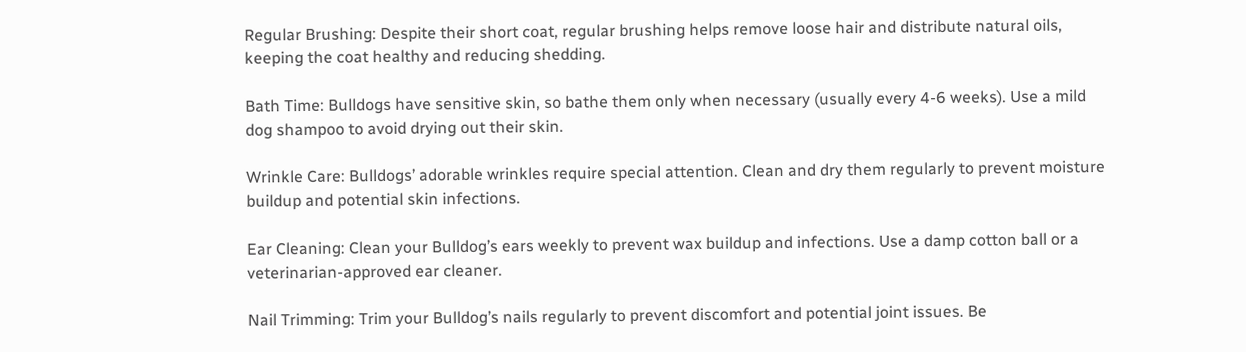Regular Brushing: Despite their short coat, regular brushing helps remove loose hair and distribute natural oils, keeping the coat healthy and reducing shedding.

Bath Time: Bulldogs have sensitive skin, so bathe them only when necessary (usually every 4-6 weeks). Use a mild dog shampoo to avoid drying out their skin.

Wrinkle Care: Bulldogs’ adorable wrinkles require special attention. Clean and dry them regularly to prevent moisture buildup and potential skin infections.

Ear Cleaning: Clean your Bulldog’s ears weekly to prevent wax buildup and infections. Use a damp cotton ball or a veterinarian-approved ear cleaner.

Nail Trimming: Trim your Bulldog’s nails regularly to prevent discomfort and potential joint issues. Be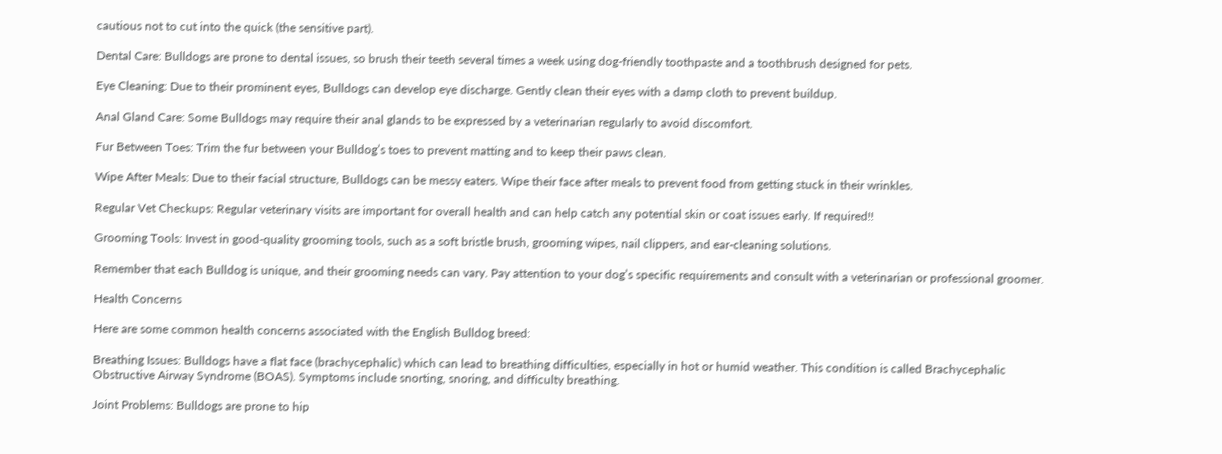cautious not to cut into the quick (the sensitive part).

Dental Care: Bulldogs are prone to dental issues, so brush their teeth several times a week using dog-friendly toothpaste and a toothbrush designed for pets.

Eye Cleaning: Due to their prominent eyes, Bulldogs can develop eye discharge. Gently clean their eyes with a damp cloth to prevent buildup.

Anal Gland Care: Some Bulldogs may require their anal glands to be expressed by a veterinarian regularly to avoid discomfort.

Fur Between Toes: Trim the fur between your Bulldog’s toes to prevent matting and to keep their paws clean.

Wipe After Meals: Due to their facial structure, Bulldogs can be messy eaters. Wipe their face after meals to prevent food from getting stuck in their wrinkles.

Regular Vet Checkups: Regular veterinary visits are important for overall health and can help catch any potential skin or coat issues early. If required!!

Grooming Tools: Invest in good-quality grooming tools, such as a soft bristle brush, grooming wipes, nail clippers, and ear-cleaning solutions.

Remember that each Bulldog is unique, and their grooming needs can vary. Pay attention to your dog’s specific requirements and consult with a veterinarian or professional groomer.

Health Concerns

Here are some common health concerns associated with the English Bulldog breed:

Breathing Issues: Bulldogs have a flat face (brachycephalic) which can lead to breathing difficulties, especially in hot or humid weather. This condition is called Brachycephalic Obstructive Airway Syndrome (BOAS). Symptoms include snorting, snoring, and difficulty breathing.

Joint Problems: Bulldogs are prone to hip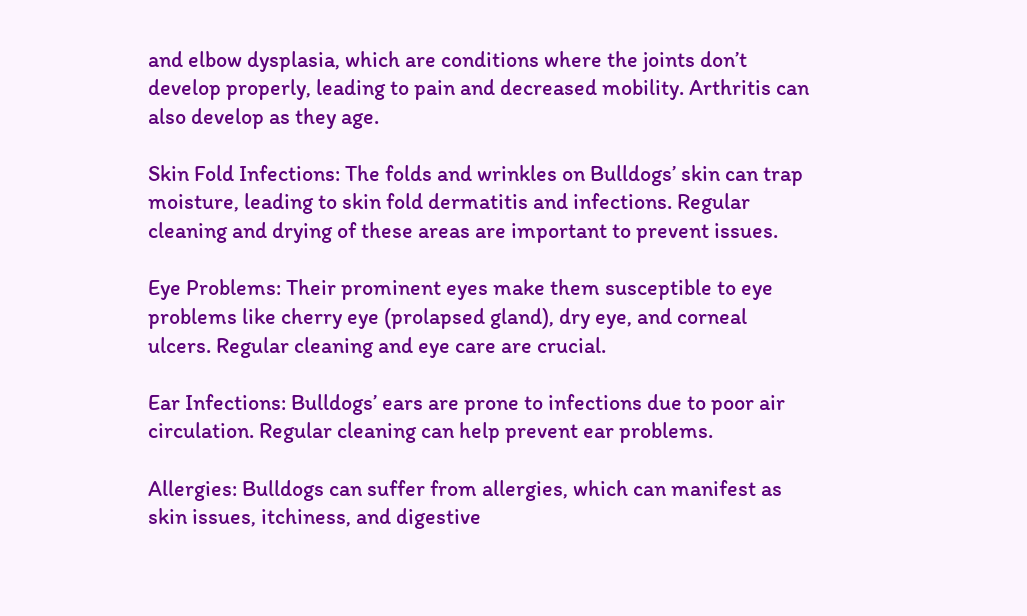and elbow dysplasia, which are conditions where the joints don’t develop properly, leading to pain and decreased mobility. Arthritis can also develop as they age.

Skin Fold Infections: The folds and wrinkles on Bulldogs’ skin can trap moisture, leading to skin fold dermatitis and infections. Regular cleaning and drying of these areas are important to prevent issues.

Eye Problems: Their prominent eyes make them susceptible to eye problems like cherry eye (prolapsed gland), dry eye, and corneal ulcers. Regular cleaning and eye care are crucial.

Ear Infections: Bulldogs’ ears are prone to infections due to poor air circulation. Regular cleaning can help prevent ear problems.

Allergies: Bulldogs can suffer from allergies, which can manifest as skin issues, itchiness, and digestive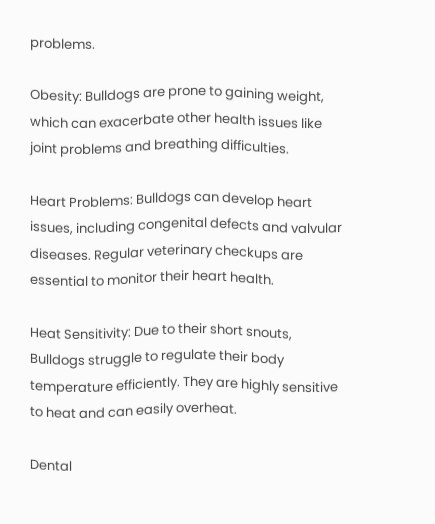problems.

Obesity: Bulldogs are prone to gaining weight, which can exacerbate other health issues like joint problems and breathing difficulties.

Heart Problems: Bulldogs can develop heart issues, including congenital defects and valvular diseases. Regular veterinary checkups are essential to monitor their heart health.

Heat Sensitivity: Due to their short snouts, Bulldogs struggle to regulate their body temperature efficiently. They are highly sensitive to heat and can easily overheat.

Dental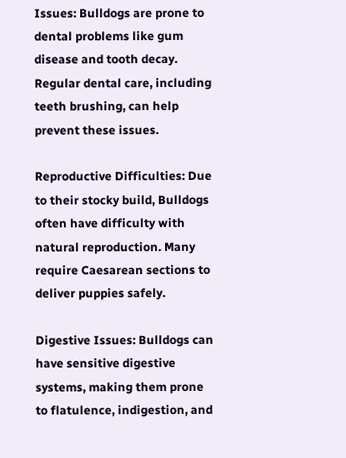Issues: Bulldogs are prone to dental problems like gum disease and tooth decay. Regular dental care, including teeth brushing, can help prevent these issues.

Reproductive Difficulties: Due to their stocky build, Bulldogs often have difficulty with natural reproduction. Many require Caesarean sections to deliver puppies safely.

Digestive Issues: Bulldogs can have sensitive digestive systems, making them prone to flatulence, indigestion, and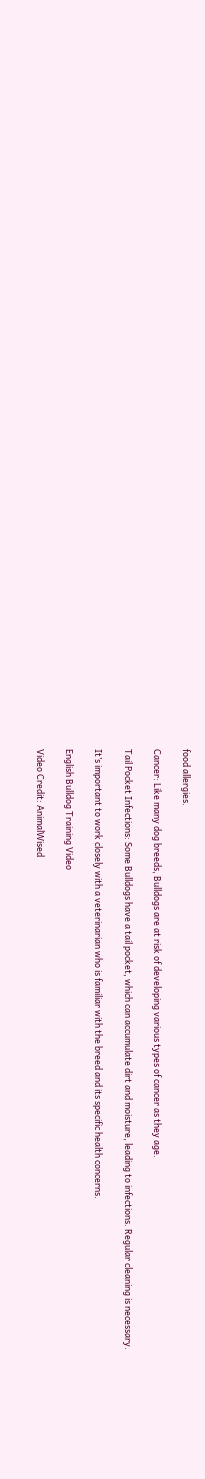food allergies.

Cancer: Like many dog breeds, Bulldogs are at risk of developing various types of cancer as they age.

Tail Pocket Infections: Some Bulldogs have a tail pocket, which can accumulate dirt and moisture, leading to infections. Regular cleaning is necessary.

It’s important to work closely with a veterinarian who is familiar with the breed and its specific health concerns.

English Bulldog Training Video

Video Credit: AnimalWised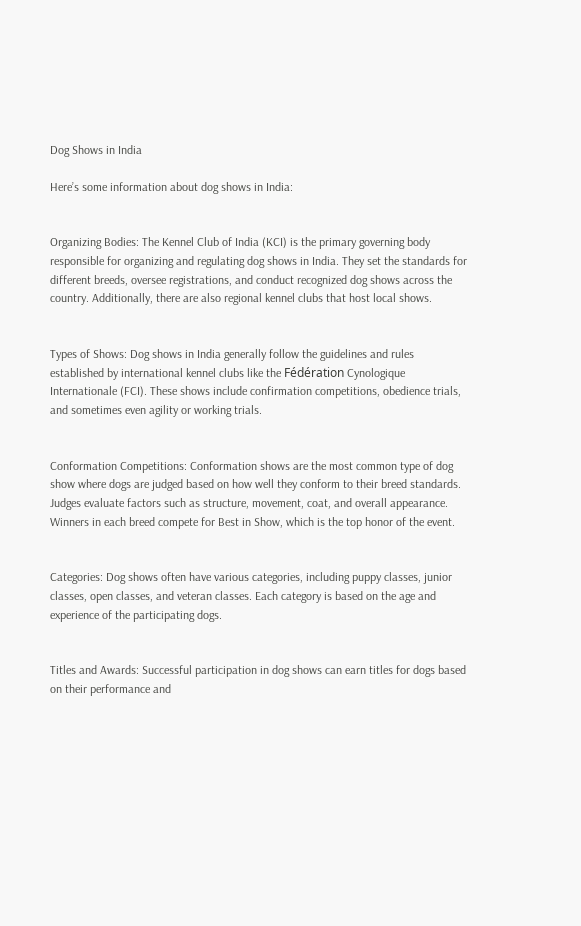Dog Shows in India

Here’s some information about dog shows in India:


Organizing Bodies: The Kennel Club of India (KCI) is the primary governing body responsible for organizing and regulating dog shows in India. They set the standards for different breeds, oversee registrations, and conduct recognized dog shows across the country. Additionally, there are also regional kennel clubs that host local shows.


Types of Shows: Dog shows in India generally follow the guidelines and rules established by international kennel clubs like the Fédération Cynologique Internationale (FCI). These shows include confirmation competitions, obedience trials, and sometimes even agility or working trials.


Conformation Competitions: Conformation shows are the most common type of dog show where dogs are judged based on how well they conform to their breed standards. Judges evaluate factors such as structure, movement, coat, and overall appearance. Winners in each breed compete for Best in Show, which is the top honor of the event.


Categories: Dog shows often have various categories, including puppy classes, junior classes, open classes, and veteran classes. Each category is based on the age and experience of the participating dogs.


Titles and Awards: Successful participation in dog shows can earn titles for dogs based on their performance and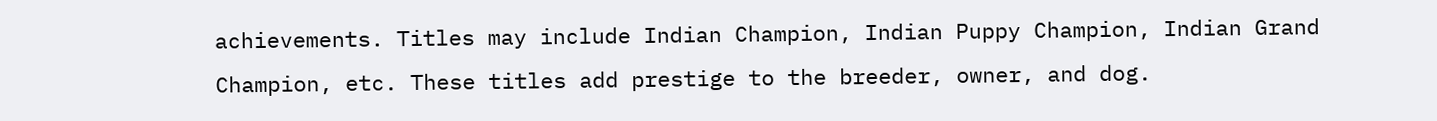achievements. Titles may include Indian Champion, Indian Puppy Champion, Indian Grand Champion, etc. These titles add prestige to the breeder, owner, and dog.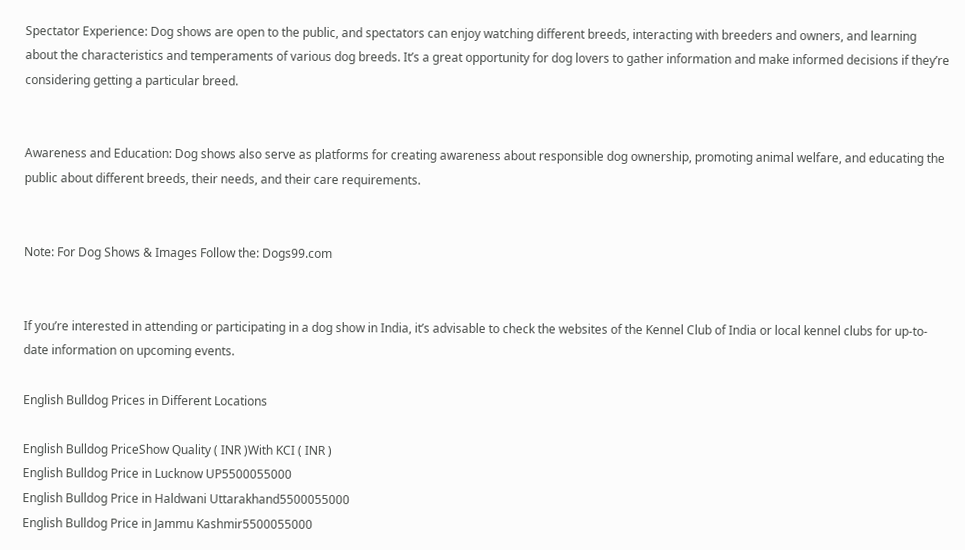Spectator Experience: Dog shows are open to the public, and spectators can enjoy watching different breeds, interacting with breeders and owners, and learning about the characteristics and temperaments of various dog breeds. It’s a great opportunity for dog lovers to gather information and make informed decisions if they’re considering getting a particular breed.


Awareness and Education: Dog shows also serve as platforms for creating awareness about responsible dog ownership, promoting animal welfare, and educating the public about different breeds, their needs, and their care requirements.


Note: For Dog Shows & Images Follow the: Dogs99.com


If you’re interested in attending or participating in a dog show in India, it’s advisable to check the websites of the Kennel Club of India or local kennel clubs for up-to-date information on upcoming events.

English Bulldog Prices in Different Locations

English Bulldog PriceShow Quality ( INR )With KCI ( INR )
English Bulldog Price in Lucknow UP5500055000
English Bulldog Price in Haldwani Uttarakhand5500055000
English Bulldog Price in Jammu Kashmir5500055000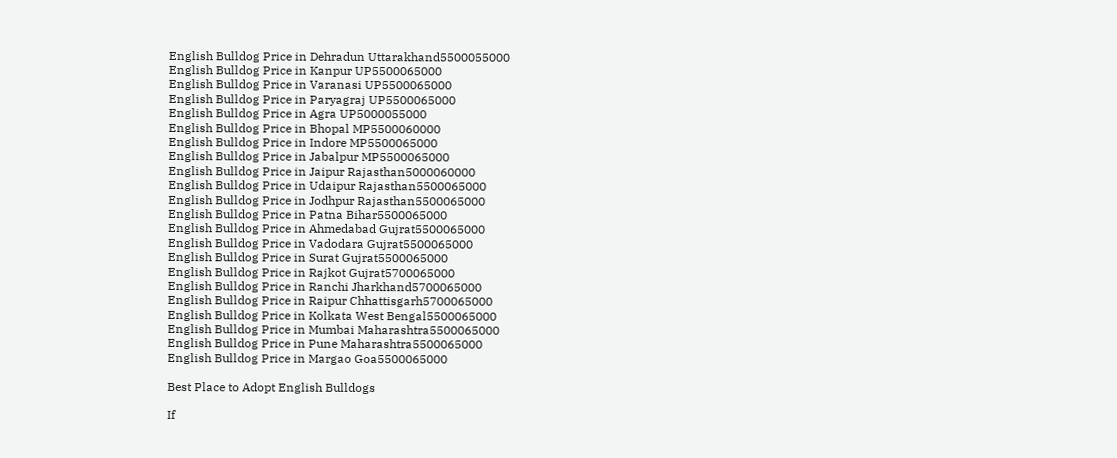English Bulldog Price in Dehradun Uttarakhand5500055000
English Bulldog Price in Kanpur UP5500065000
English Bulldog Price in Varanasi UP5500065000
English Bulldog Price in Paryagraj UP5500065000
English Bulldog Price in Agra UP5000055000
English Bulldog Price in Bhopal MP5500060000
English Bulldog Price in Indore MP5500065000
English Bulldog Price in Jabalpur MP5500065000
English Bulldog Price in Jaipur Rajasthan5000060000
English Bulldog Price in Udaipur Rajasthan5500065000
English Bulldog Price in Jodhpur Rajasthan5500065000
English Bulldog Price in Patna Bihar5500065000
English Bulldog Price in Ahmedabad Gujrat5500065000
English Bulldog Price in Vadodara Gujrat5500065000
English Bulldog Price in Surat Gujrat5500065000
English Bulldog Price in Rajkot Gujrat5700065000
English Bulldog Price in Ranchi Jharkhand5700065000
English Bulldog Price in Raipur Chhattisgarh5700065000
English Bulldog Price in Kolkata West Bengal5500065000
English Bulldog Price in Mumbai Maharashtra5500065000
English Bulldog Price in Pune Maharashtra5500065000
English Bulldog Price in Margao Goa5500065000

Best Place to Adopt English Bulldogs

If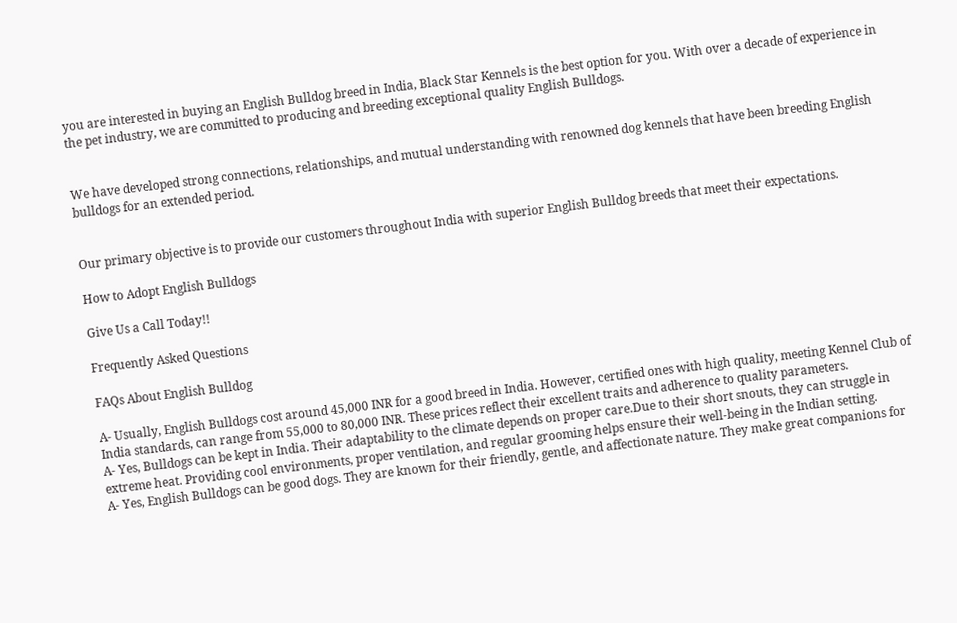you are interested in buying an English Bulldog breed in India, Black Star Kennels is the best option for you. With over a decade of experience in the pet industry, we are committed to producing and breeding exceptional quality English Bulldogs.


We have developed strong connections, relationships, and mutual understanding with renowned dog kennels that have been breeding English bulldogs for an extended period.


Our primary objective is to provide our customers throughout India with superior English Bulldog breeds that meet their expectations.

How to Adopt English Bulldogs

Give Us a Call Today!!

Frequently Asked Questions

FAQs About English Bulldog

A- Usually, English Bulldogs cost around 45,000 INR for a good breed in India. However, certified ones with high quality, meeting Kennel Club of India standards, can range from 55,000 to 80,000 INR. These prices reflect their excellent traits and adherence to quality parameters.
A- Yes, Bulldogs can be kept in India. Their adaptability to the climate depends on proper care.Due to their short snouts, they can struggle in extreme heat. Providing cool environments, proper ventilation, and regular grooming helps ensure their well-being in the Indian setting.
A- Yes, English Bulldogs can be good dogs. They are known for their friendly, gentle, and affectionate nature. They make great companions for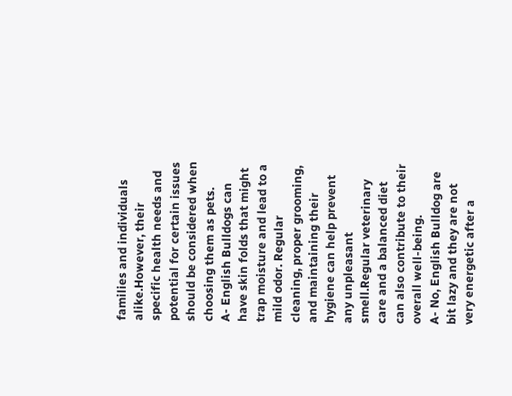families and individuals alike.However, their specific health needs and potential for certain issues should be considered when choosing them as pets.
A- English Bulldogs can have skin folds that might trap moisture and lead to a mild odor. Regular cleaning, proper grooming, and maintaining their hygiene can help prevent any unpleasant smell.Regular veterinary care and a balanced diet can also contribute to their overall well-being.
A- No, English Bulldog are bit lazy and they are not very energetic after a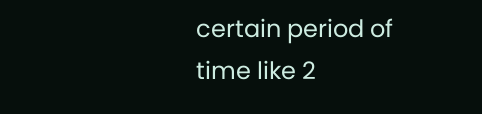certain period of time like 2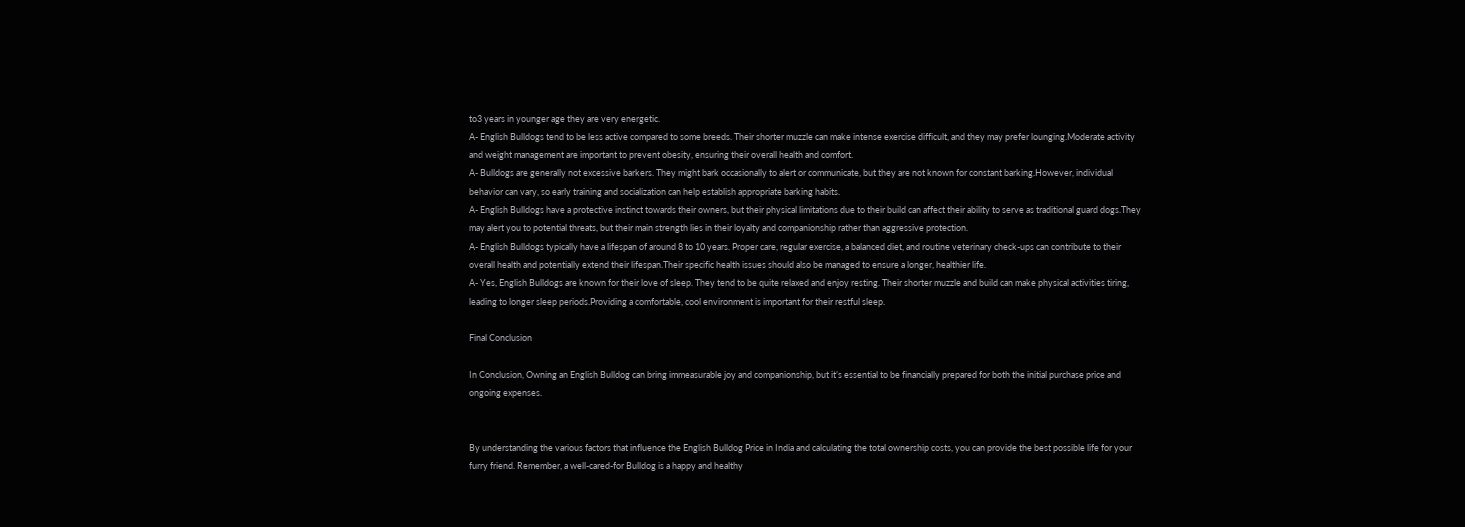to3 years in younger age they are very energetic.
A- English Bulldogs tend to be less active compared to some breeds. Their shorter muzzle can make intense exercise difficult, and they may prefer lounging.Moderate activity and weight management are important to prevent obesity, ensuring their overall health and comfort.
A- Bulldogs are generally not excessive barkers. They might bark occasionally to alert or communicate, but they are not known for constant barking.However, individual behavior can vary, so early training and socialization can help establish appropriate barking habits.
A- English Bulldogs have a protective instinct towards their owners, but their physical limitations due to their build can affect their ability to serve as traditional guard dogs.They may alert you to potential threats, but their main strength lies in their loyalty and companionship rather than aggressive protection.
A- English Bulldogs typically have a lifespan of around 8 to 10 years. Proper care, regular exercise, a balanced diet, and routine veterinary check-ups can contribute to their overall health and potentially extend their lifespan.Their specific health issues should also be managed to ensure a longer, healthier life.
A- Yes, English Bulldogs are known for their love of sleep. They tend to be quite relaxed and enjoy resting. Their shorter muzzle and build can make physical activities tiring, leading to longer sleep periods.Providing a comfortable, cool environment is important for their restful sleep.

Final Conclusion

In Conclusion, Owning an English Bulldog can bring immeasurable joy and companionship, but it’s essential to be financially prepared for both the initial purchase price and ongoing expenses.


By understanding the various factors that influence the English Bulldog Price in India and calculating the total ownership costs, you can provide the best possible life for your furry friend. Remember, a well-cared-for Bulldog is a happy and healthy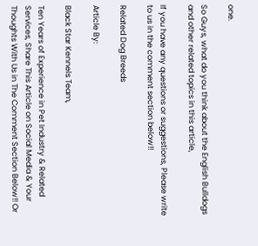one.

So Guys, what do you think about the English Bulldogs and other related topics in this article,

If you have any questions or suggestions, Please write to us in the comment section below!!

Related Dog Breeds

Article By:

Black Star Kennels Team,

Ten Years of Experience in Pet Industry & Related Services, Share This Article on Social Media & Your Thoughts With Us in The Comment Section Below!! Or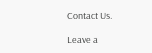Contact Us.

Leave a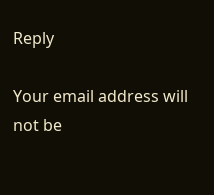Reply

Your email address will not be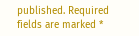published. Required fields are marked *